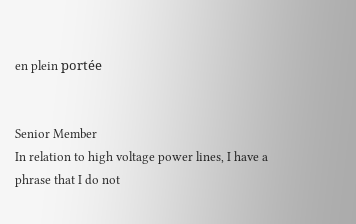en plein portée


Senior Member
In relation to high voltage power lines, I have a phrase that I do not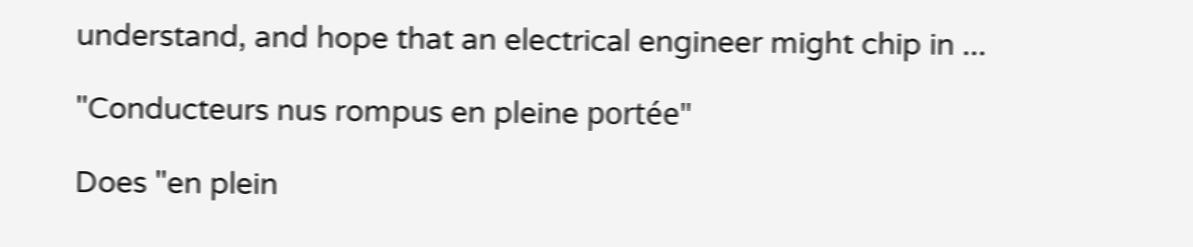understand, and hope that an electrical engineer might chip in ...

"Conducteurs nus rompus en pleine portée"

Does "en plein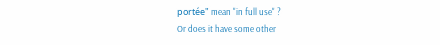portée" mean "in full use" ?
Or does it have some other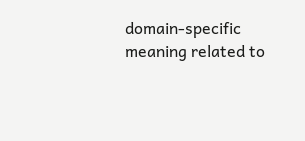domain-specific meaning related to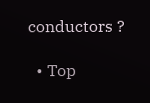conductors ?

  • Top